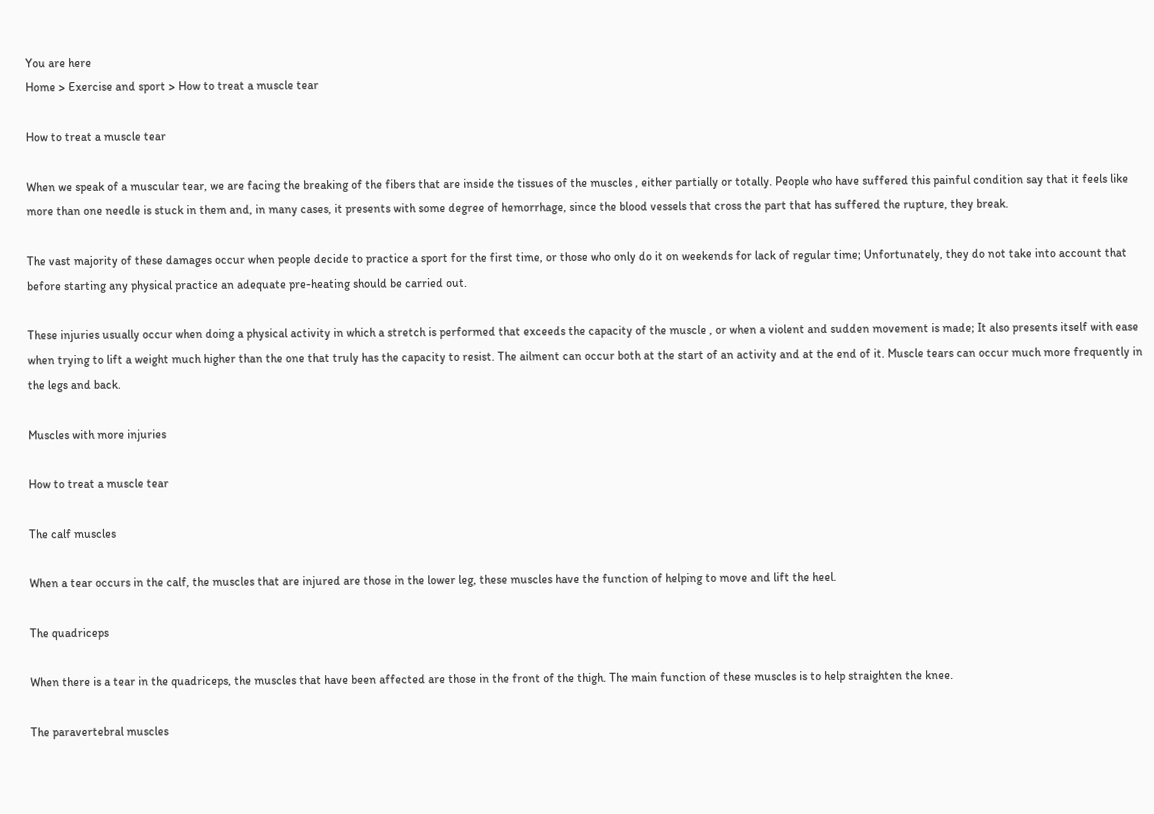You are here
Home > Exercise and sport > How to treat a muscle tear

How to treat a muscle tear

When we speak of a muscular tear, we are facing the breaking of the fibers that are inside the tissues of the muscles , either partially or totally. People who have suffered this painful condition say that it feels like more than one needle is stuck in them and, in many cases, it presents with some degree of hemorrhage, since the blood vessels that cross the part that has suffered the rupture, they break.

The vast majority of these damages occur when people decide to practice a sport for the first time, or those who only do it on weekends for lack of regular time; Unfortunately, they do not take into account that before starting any physical practice an adequate pre-heating should be carried out.

These injuries usually occur when doing a physical activity in which a stretch is performed that exceeds the capacity of the muscle , or when a violent and sudden movement is made; It also presents itself with ease when trying to lift a weight much higher than the one that truly has the capacity to resist. The ailment can occur both at the start of an activity and at the end of it. Muscle tears can occur much more frequently in the legs and back.

Muscles with more injuries

How to treat a muscle tear

The calf muscles

When a tear occurs in the calf, the muscles that are injured are those in the lower leg, these muscles have the function of helping to move and lift the heel.

The quadriceps

When there is a tear in the quadriceps, the muscles that have been affected are those in the front of the thigh. The main function of these muscles is to help straighten the knee.

The paravertebral muscles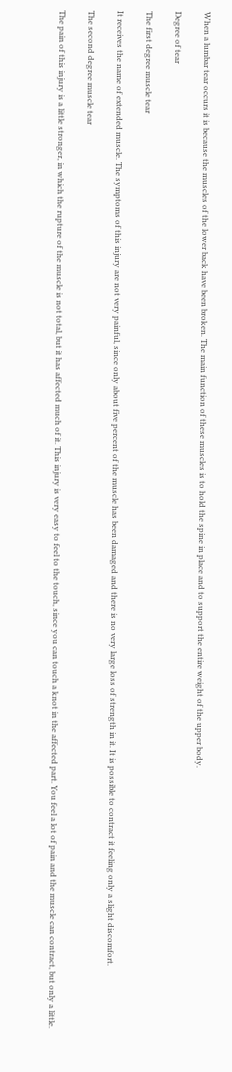When a lumbar tear occurs it is because the muscles of the lower back have been broken. The main function of these muscles is to hold the spine in place and to support the entire weight of the upper body.

Degree of tear

The first degree muscle tear

It receives the name of extended muscle. The symptoms of this injury are not very painful, since only about five percent of the muscle has been damaged and there is no very large loss of strength in it. It is possible to contract it feeling only a slight discomfort.

The second degree muscle tear

The pain of this injury is a little stronger, in which the rupture of the muscle is not total, but it has affected much of it. This injury is very easy to feel to the touch, since you can touch a knot in the affected part. You feel a lot of pain and the muscle can contract, but only a little.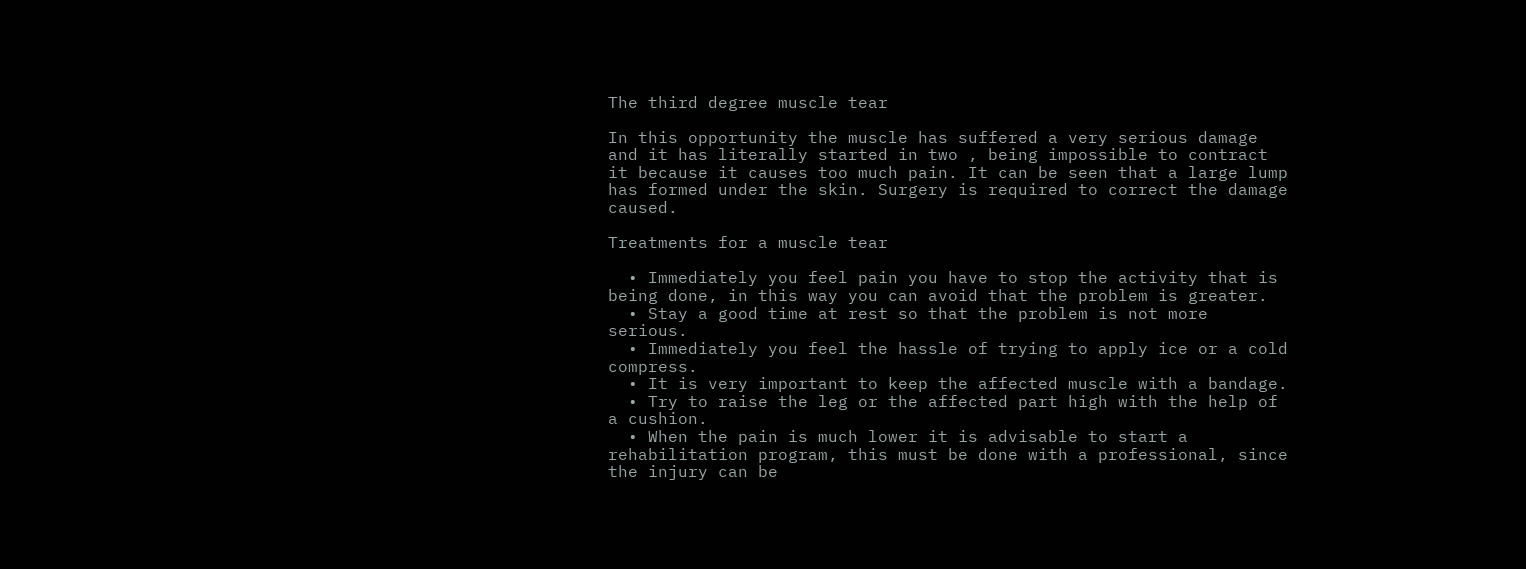The third degree muscle tear

In this opportunity the muscle has suffered a very serious damage and it has literally started in two , being impossible to contract it because it causes too much pain. It can be seen that a large lump has formed under the skin. Surgery is required to correct the damage caused.

Treatments for a muscle tear

  • Immediately you feel pain you have to stop the activity that is being done, in this way you can avoid that the problem is greater.
  • Stay a good time at rest so that the problem is not more serious.
  • Immediately you feel the hassle of trying to apply ice or a cold compress.
  • It is very important to keep the affected muscle with a bandage.
  • Try to raise the leg or the affected part high with the help of a cushion.
  • When the pain is much lower it is advisable to start a rehabilitation program, this must be done with a professional, since the injury can be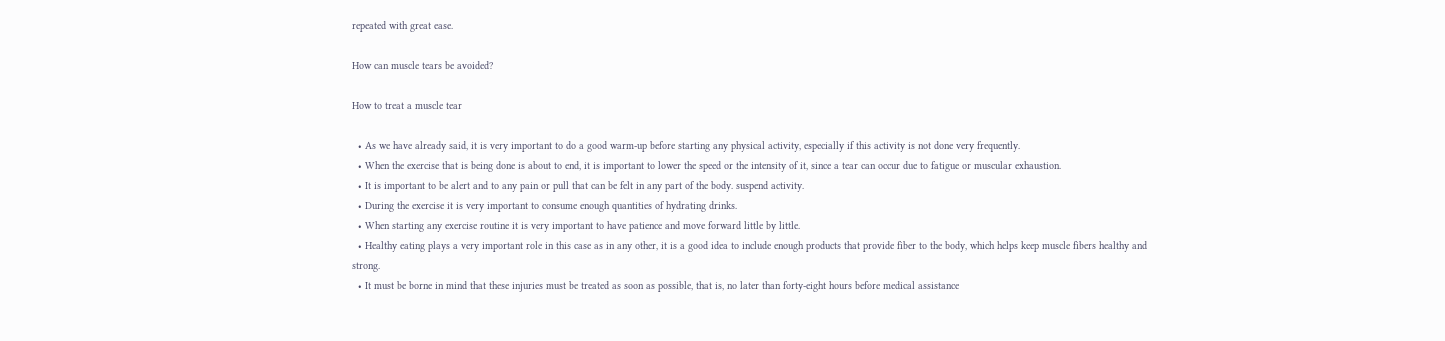repeated with great ease.

How can muscle tears be avoided?

How to treat a muscle tear

  • As we have already said, it is very important to do a good warm-up before starting any physical activity, especially if this activity is not done very frequently.
  • When the exercise that is being done is about to end, it is important to lower the speed or the intensity of it, since a tear can occur due to fatigue or muscular exhaustion.
  • It is important to be alert and to any pain or pull that can be felt in any part of the body. suspend activity.
  • During the exercise it is very important to consume enough quantities of hydrating drinks.
  • When starting any exercise routine it is very important to have patience and move forward little by little.
  • Healthy eating plays a very important role in this case as in any other, it is a good idea to include enough products that provide fiber to the body, which helps keep muscle fibers healthy and strong.
  • It must be borne in mind that these injuries must be treated as soon as possible, that is, no later than forty-eight hours before medical assistance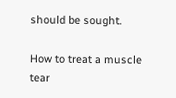should be sought.

How to treat a muscle tear